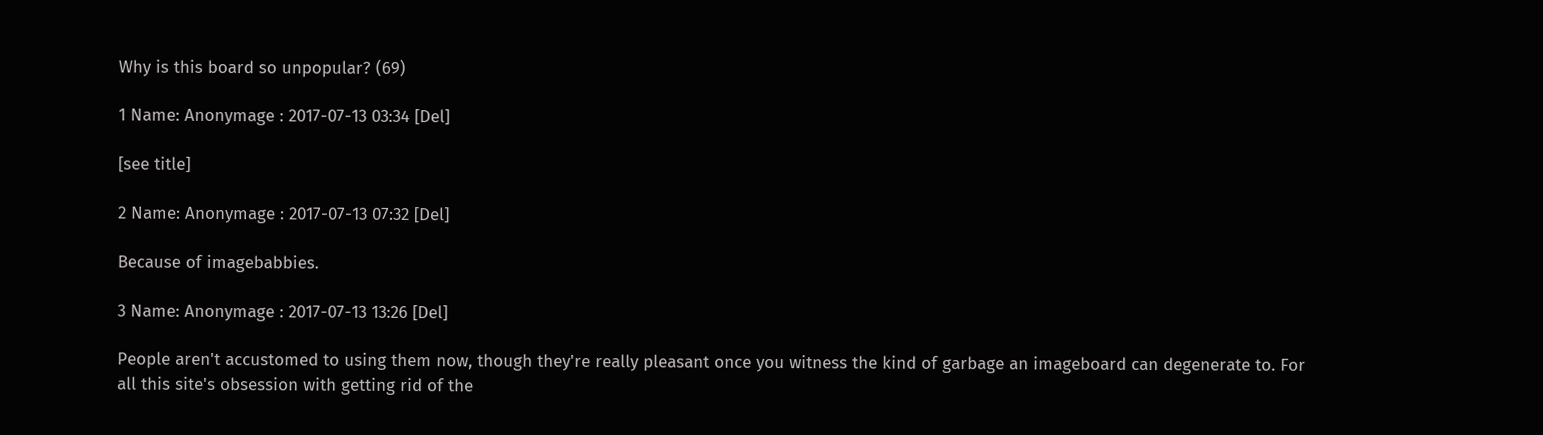Why is this board so unpopular? (69)

1 Name: Anonymage : 2017-07-13 03:34 [Del]

[see title]

2 Name: Anonymage : 2017-07-13 07:32 [Del]

Because of imagebabbies.

3 Name: Anonymage : 2017-07-13 13:26 [Del]

People aren't accustomed to using them now, though they're really pleasant once you witness the kind of garbage an imageboard can degenerate to. For all this site's obsession with getting rid of the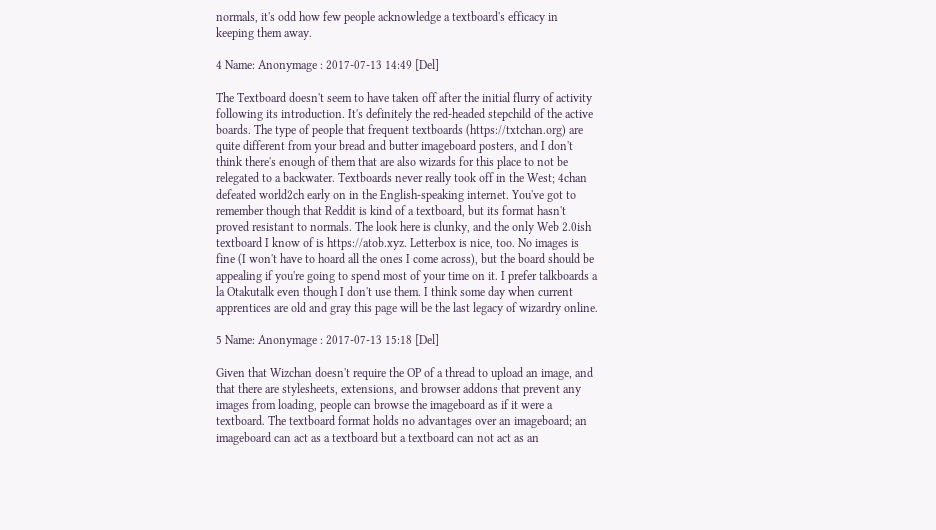normals, it's odd how few people acknowledge a textboard's efficacy in keeping them away.

4 Name: Anonymage : 2017-07-13 14:49 [Del]

The Textboard doesn't seem to have taken off after the initial flurry of activity following its introduction. It's definitely the red-headed stepchild of the active boards. The type of people that frequent textboards (https://txtchan.org) are quite different from your bread and butter imageboard posters, and I don't think there's enough of them that are also wizards for this place to not be relegated to a backwater. Textboards never really took off in the West; 4chan defeated world2ch early on in the English-speaking internet. You've got to remember though that Reddit is kind of a textboard, but its format hasn't proved resistant to normals. The look here is clunky, and the only Web 2.0ish textboard I know of is https://atob.xyz. Letterbox is nice, too. No images is fine (I won't have to hoard all the ones I come across), but the board should be appealing if you're going to spend most of your time on it. I prefer talkboards a la Otakutalk even though I don't use them. I think some day when current apprentices are old and gray this page will be the last legacy of wizardry online.

5 Name: Anonymage : 2017-07-13 15:18 [Del]

Given that Wizchan doesn't require the OP of a thread to upload an image, and that there are stylesheets, extensions, and browser addons that prevent any images from loading, people can browse the imageboard as if it were a textboard. The textboard format holds no advantages over an imageboard; an imageboard can act as a textboard but a textboard can not act as an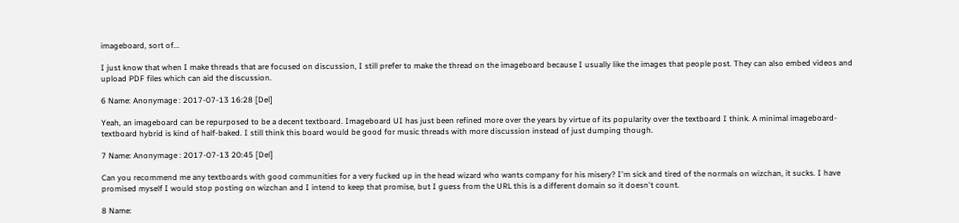imageboard, sort of...

I just know that when I make threads that are focused on discussion, I still prefer to make the thread on the imageboard because I usually like the images that people post. They can also embed videos and upload PDF files which can aid the discussion.

6 Name: Anonymage : 2017-07-13 16:28 [Del]

Yeah, an imageboard can be repurposed to be a decent textboard. Imageboard UI has just been refined more over the years by virtue of its popularity over the textboard I think. A minimal imageboard-textboard hybrid is kind of half-baked. I still think this board would be good for music threads with more discussion instead of just dumping though.

7 Name: Anonymage : 2017-07-13 20:45 [Del]

Can you recommend me any textboards with good communities for a very fucked up in the head wizard who wants company for his misery? I'm sick and tired of the normals on wizchan, it sucks. I have promised myself I would stop posting on wizchan and I intend to keep that promise, but I guess from the URL this is a different domain so it doesn't count.

8 Name: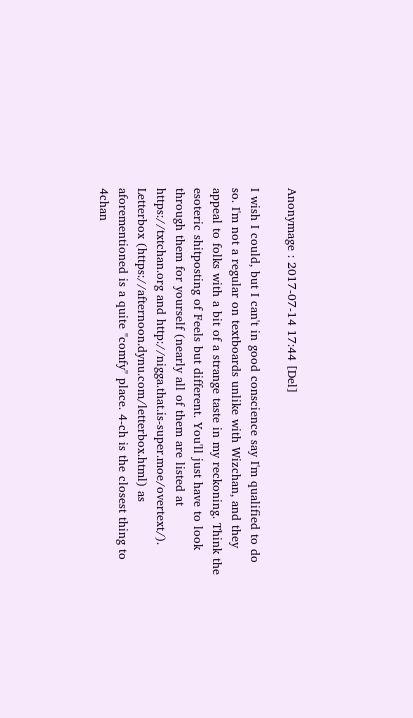Anonymage : 2017-07-14 17:44 [Del]

I wish I could, but I can't in good conscience say I'm qualified to do so. I'm not a regular on textboards unlike with Wizchan, and they appeal to folks with a bit of a strange taste in my reckoning. Think the esoteric shitposting of Feels but different. You'll just have to look through them for yourself (nearly all of them are listed at https://txtchan.org and http://nigga.that.is-super.moe/overtext/). Letterbox (https://afternoon.dynu.com/letterbox.html) as aforementioned is a quite "comfy" place. 4-ch is the closest thing to 4chan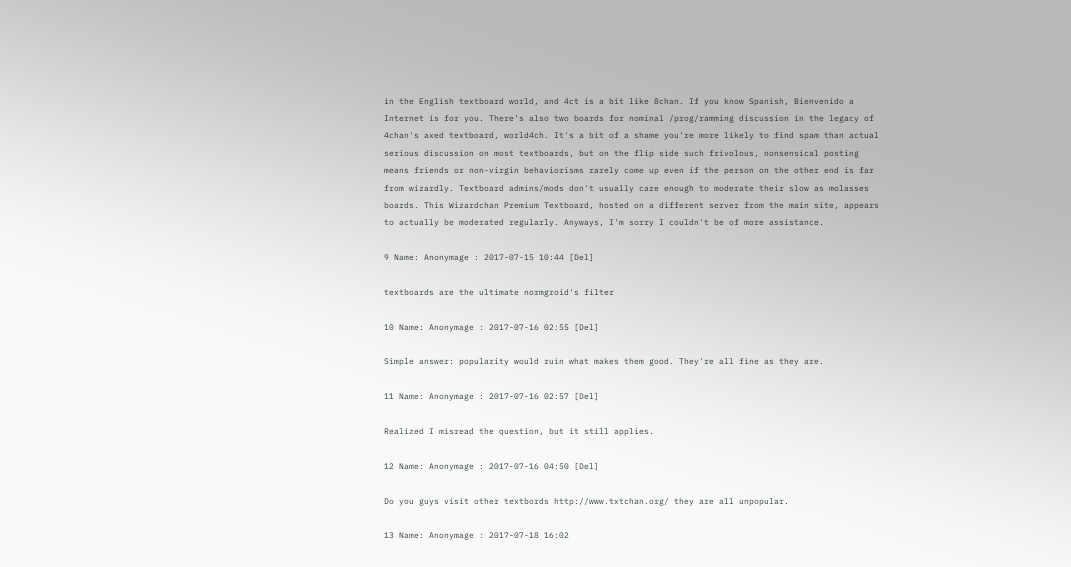in the English textboard world, and 4ct is a bit like 8chan. If you know Spanish, Bienvenido a Internet is for you. There's also two boards for nominal /prog/ramming discussion in the legacy of 4chan's axed textboard, world4ch. It's a bit of a shame you're more likely to find spam than actual serious discussion on most textboards, but on the flip side such frivolous, nonsensical posting means friends or non-virgin behaviorisms rarely come up even if the person on the other end is far from wizardly. Textboard admins/mods don't usually care enough to moderate their slow as molasses boards. This Wizardchan Premium Textboard, hosted on a different server from the main site, appears to actually be moderated regularly. Anyways, I'm sorry I couldn't be of more assistance.

9 Name: Anonymage : 2017-07-15 10:44 [Del]

textboards are the ultimate normgroid's filter

10 Name: Anonymage : 2017-07-16 02:55 [Del]

Simple answer: popularity would ruin what makes them good. They're all fine as they are.

11 Name: Anonymage : 2017-07-16 02:57 [Del]

Realized I misread the question, but it still applies.

12 Name: Anonymage : 2017-07-16 04:50 [Del]

Do you guys visit other textbords http://www.txtchan.org/ they are all unpopular.

13 Name: Anonymage : 2017-07-18 16:02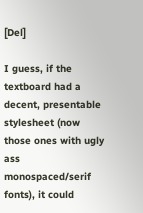[Del]

I guess, if the textboard had a decent, presentable stylesheet (now those ones with ugly ass monospaced/serif fonts), it could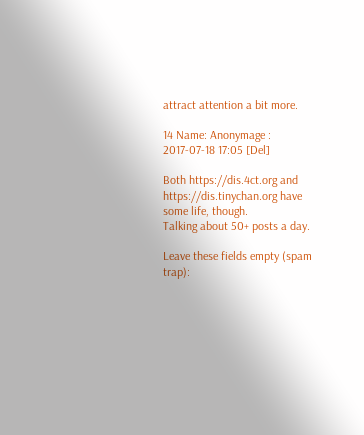attract attention a bit more.

14 Name: Anonymage : 2017-07-18 17:05 [Del]

Both https://dis.4ct.org and https://dis.tinychan.org have some life, though.
Talking about 50+ posts a day.

Leave these fields empty (spam trap):